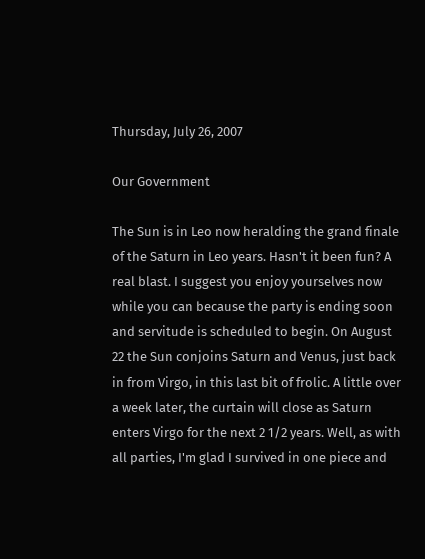Thursday, July 26, 2007

Our Government

The Sun is in Leo now heralding the grand finale of the Saturn in Leo years. Hasn't it been fun? A real blast. I suggest you enjoy yourselves now while you can because the party is ending soon and servitude is scheduled to begin. On August 22 the Sun conjoins Saturn and Venus, just back in from Virgo, in this last bit of frolic. A little over a week later, the curtain will close as Saturn enters Virgo for the next 2 1/2 years. Well, as with all parties, I'm glad I survived in one piece and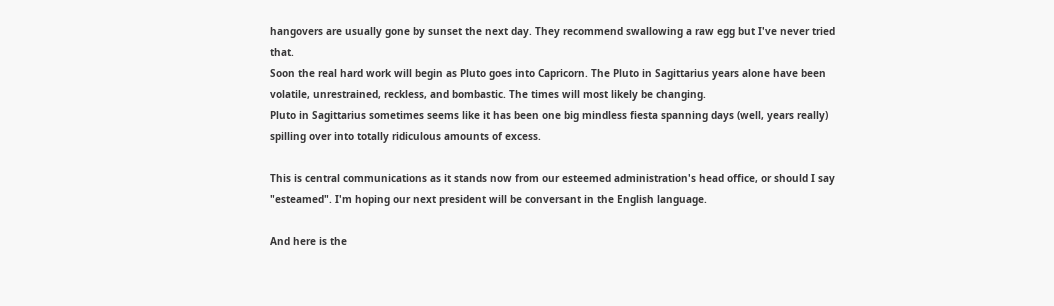hangovers are usually gone by sunset the next day. They recommend swallowing a raw egg but I've never tried that.
Soon the real hard work will begin as Pluto goes into Capricorn. The Pluto in Sagittarius years alone have been volatile, unrestrained, reckless, and bombastic. The times will most likely be changing.
Pluto in Sagittarius sometimes seems like it has been one big mindless fiesta spanning days (well, years really) spilling over into totally ridiculous amounts of excess.

This is central communications as it stands now from our esteemed administration's head office, or should I say "esteamed". I'm hoping our next president will be conversant in the English language.

And here is the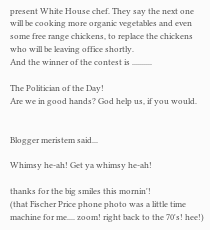present White House chef. They say the next one will be cooking more organic vegetables and even some free range chickens, to replace the chickens who will be leaving office shortly.
And the winner of the contest is ..........

The Politician of the Day!
Are we in good hands? God help us, if you would.


Blogger meristem said...

Whimsy he-ah! Get ya whimsy he-ah!

thanks for the big smiles this mornin'!
(that Fischer Price phone photo was a little time machine for me.... zoom! right back to the 70's! hee!)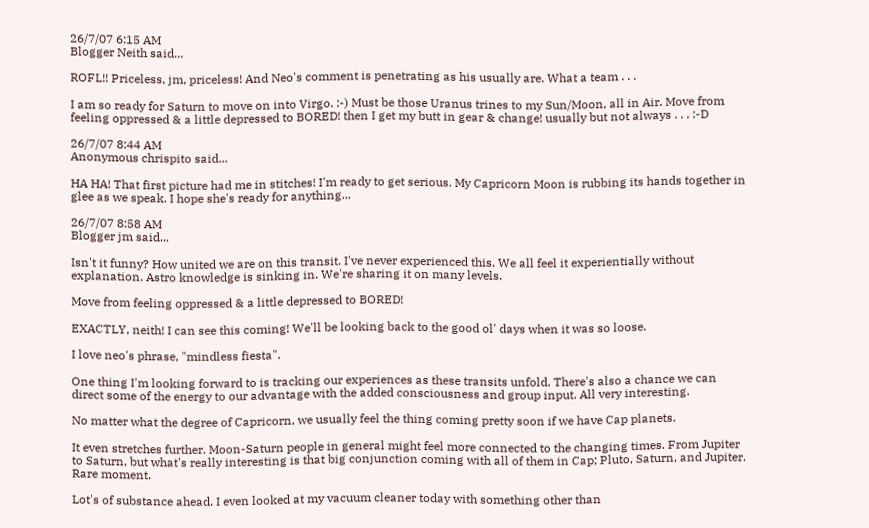26/7/07 6:15 AM
Blogger Neith said...

ROFL!! Priceless, jm, priceless! And Neo's comment is penetrating as his usually are. What a team . . .

I am so ready for Saturn to move on into Virgo. :-) Must be those Uranus trines to my Sun/Moon, all in Air. Move from feeling oppressed & a little depressed to BORED! then I get my butt in gear & change! usually but not always . . . :-D

26/7/07 8:44 AM
Anonymous chrispito said...

HA HA! That first picture had me in stitches! I'm ready to get serious. My Capricorn Moon is rubbing its hands together in glee as we speak. I hope she's ready for anything...

26/7/07 8:58 AM
Blogger jm said...

Isn't it funny? How united we are on this transit. I've never experienced this. We all feel it experientially without explanation. Astro knowledge is sinking in. We're sharing it on many levels.

Move from feeling oppressed & a little depressed to BORED!

EXACTLY, neith! I can see this coming! We'll be looking back to the good ol' days when it was so loose.

I love neo's phrase, "mindless fiesta".

One thing I'm looking forward to is tracking our experiences as these transits unfold. There's also a chance we can direct some of the energy to our advantage with the added consciousness and group input. All very interesting.

No matter what the degree of Capricorn, we usually feel the thing coming pretty soon if we have Cap planets.

It even stretches further. Moon-Saturn people in general might feel more connected to the changing times. From Jupiter to Saturn, but what's really interesting is that big conjunction coming with all of them in Cap; Pluto, Saturn, and Jupiter. Rare moment.

Lot's of substance ahead. I even looked at my vacuum cleaner today with something other than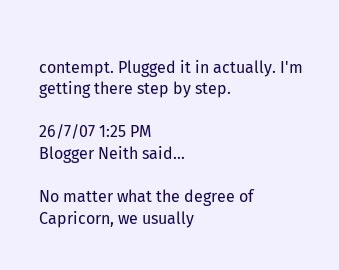contempt. Plugged it in actually. I'm getting there step by step.

26/7/07 1:25 PM
Blogger Neith said...

No matter what the degree of Capricorn, we usually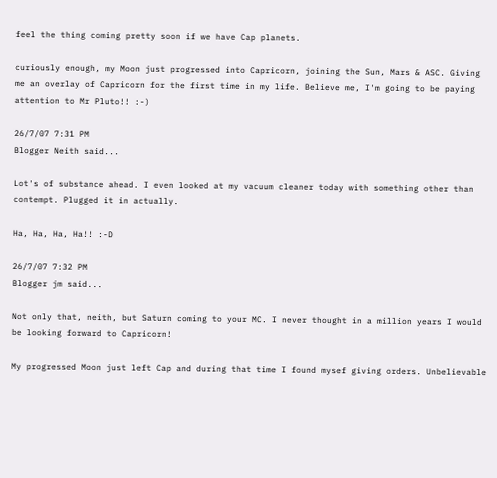feel the thing coming pretty soon if we have Cap planets.

curiously enough, my Moon just progressed into Capricorn, joining the Sun, Mars & ASC. Giving me an overlay of Capricorn for the first time in my life. Believe me, I'm going to be paying attention to Mr Pluto!! :-)

26/7/07 7:31 PM
Blogger Neith said...

Lot's of substance ahead. I even looked at my vacuum cleaner today with something other than contempt. Plugged it in actually.

Ha, Ha, Ha, Ha!! :-D

26/7/07 7:32 PM
Blogger jm said...

Not only that, neith, but Saturn coming to your MC. I never thought in a million years I would be looking forward to Capricorn!

My progressed Moon just left Cap and during that time I found mysef giving orders. Unbelievable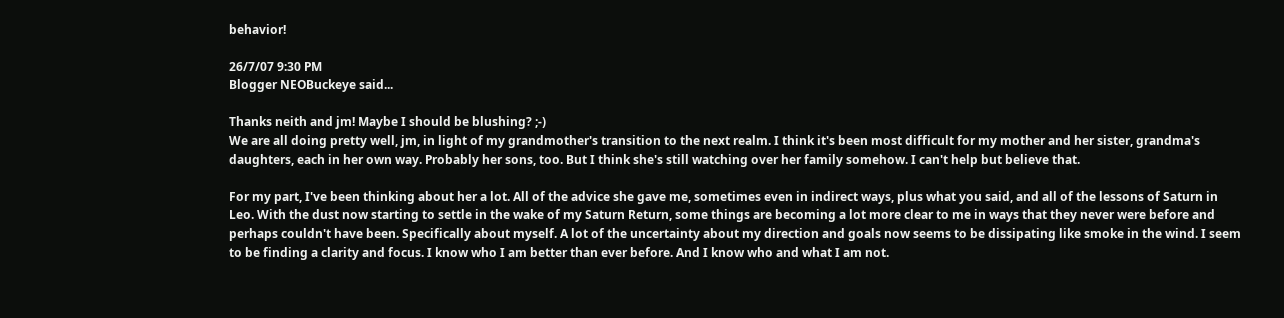behavior!

26/7/07 9:30 PM
Blogger NEOBuckeye said...

Thanks neith and jm! Maybe I should be blushing? ;-)
We are all doing pretty well, jm, in light of my grandmother's transition to the next realm. I think it's been most difficult for my mother and her sister, grandma's daughters, each in her own way. Probably her sons, too. But I think she's still watching over her family somehow. I can't help but believe that.

For my part, I've been thinking about her a lot. All of the advice she gave me, sometimes even in indirect ways, plus what you said, and all of the lessons of Saturn in Leo. With the dust now starting to settle in the wake of my Saturn Return, some things are becoming a lot more clear to me in ways that they never were before and perhaps couldn't have been. Specifically about myself. A lot of the uncertainty about my direction and goals now seems to be dissipating like smoke in the wind. I seem to be finding a clarity and focus. I know who I am better than ever before. And I know who and what I am not.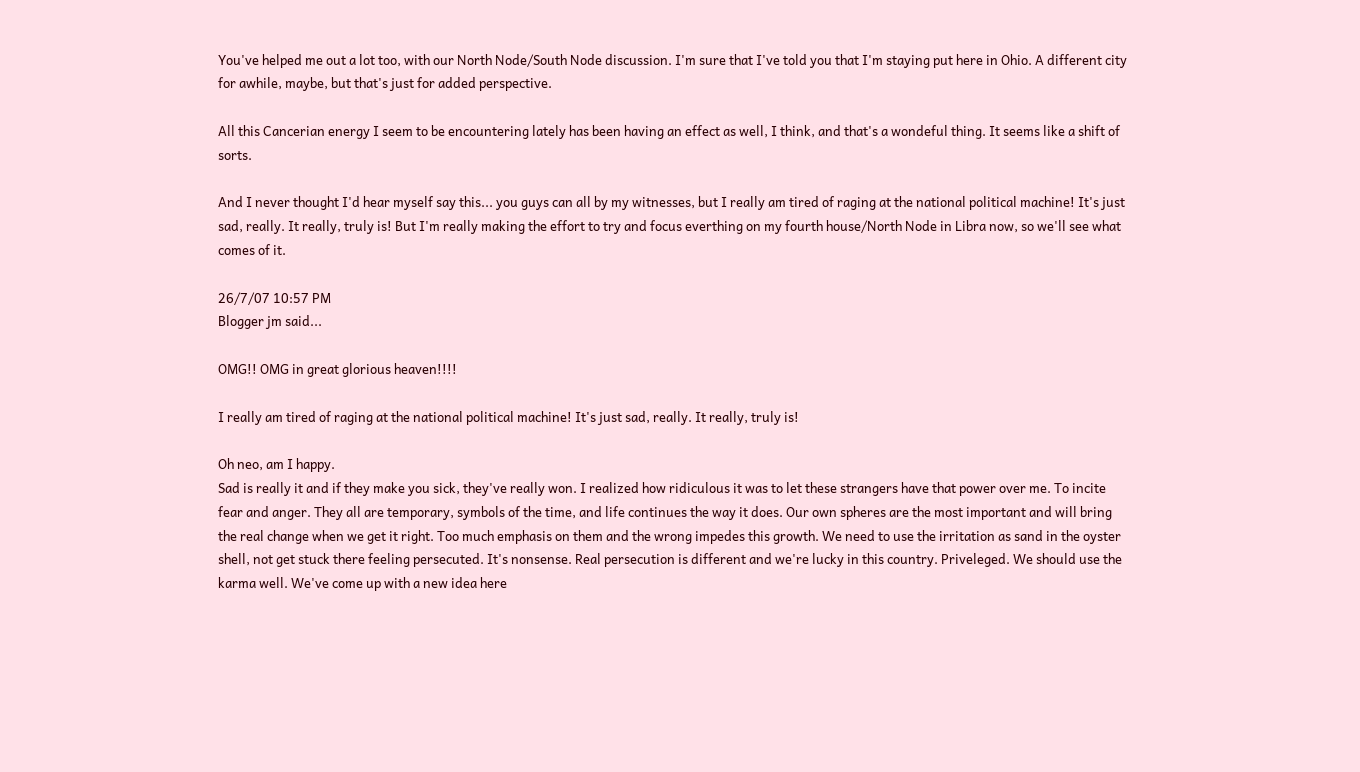You've helped me out a lot too, with our North Node/South Node discussion. I'm sure that I've told you that I'm staying put here in Ohio. A different city for awhile, maybe, but that's just for added perspective.

All this Cancerian energy I seem to be encountering lately has been having an effect as well, I think, and that's a wondeful thing. It seems like a shift of sorts.

And I never thought I'd hear myself say this... you guys can all by my witnesses, but I really am tired of raging at the national political machine! It's just sad, really. It really, truly is! But I'm really making the effort to try and focus everthing on my fourth house/North Node in Libra now, so we'll see what comes of it.

26/7/07 10:57 PM
Blogger jm said...

OMG!! OMG in great glorious heaven!!!!

I really am tired of raging at the national political machine! It's just sad, really. It really, truly is!

Oh neo, am I happy.
Sad is really it and if they make you sick, they've really won. I realized how ridiculous it was to let these strangers have that power over me. To incite fear and anger. They all are temporary, symbols of the time, and life continues the way it does. Our own spheres are the most important and will bring the real change when we get it right. Too much emphasis on them and the wrong impedes this growth. We need to use the irritation as sand in the oyster shell, not get stuck there feeling persecuted. It's nonsense. Real persecution is different and we're lucky in this country. Priveleged. We should use the karma well. We've come up with a new idea here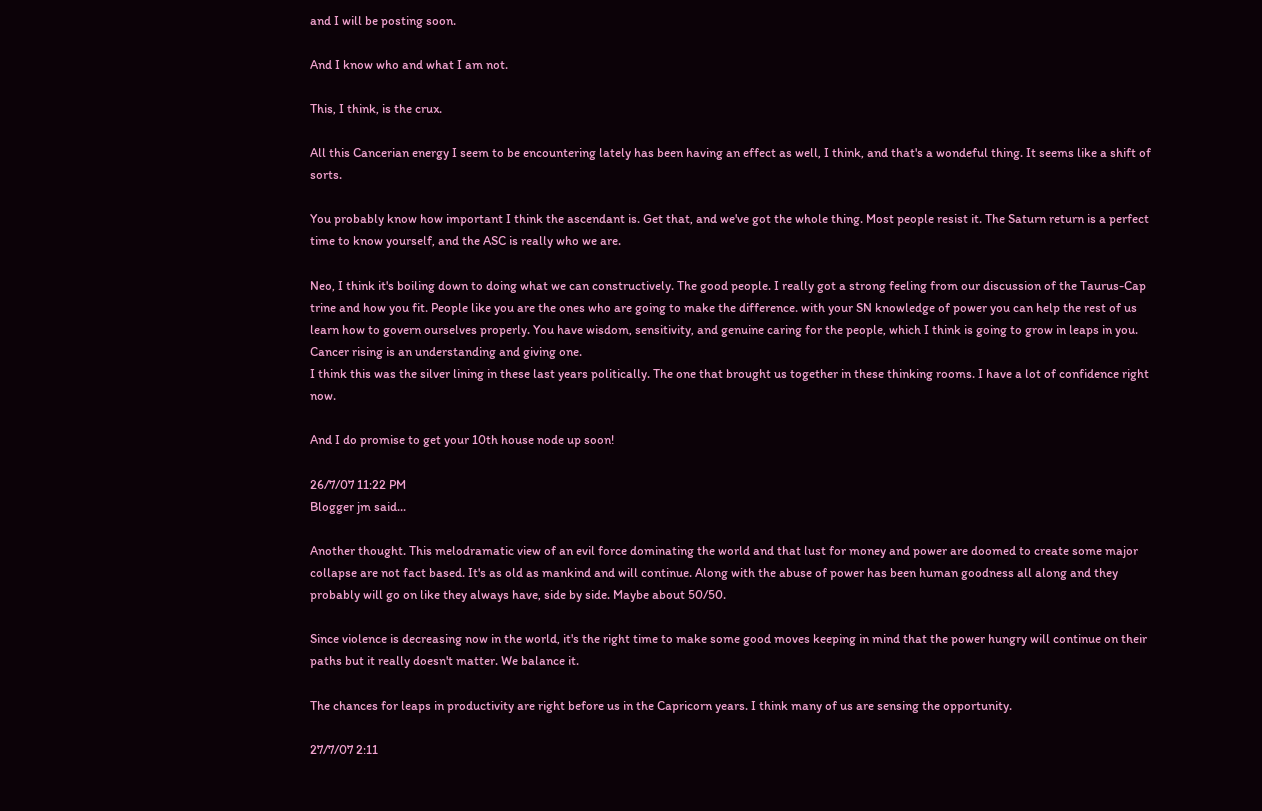and I will be posting soon.

And I know who and what I am not.

This, I think, is the crux.

All this Cancerian energy I seem to be encountering lately has been having an effect as well, I think, and that's a wondeful thing. It seems like a shift of sorts.

You probably know how important I think the ascendant is. Get that, and we've got the whole thing. Most people resist it. The Saturn return is a perfect time to know yourself, and the ASC is really who we are.

Neo, I think it's boiling down to doing what we can constructively. The good people. I really got a strong feeling from our discussion of the Taurus-Cap trine and how you fit. People like you are the ones who are going to make the difference. with your SN knowledge of power you can help the rest of us learn how to govern ourselves properly. You have wisdom, sensitivity, and genuine caring for the people, which I think is going to grow in leaps in you. Cancer rising is an understanding and giving one.
I think this was the silver lining in these last years politically. The one that brought us together in these thinking rooms. I have a lot of confidence right now.

And I do promise to get your 10th house node up soon!

26/7/07 11:22 PM
Blogger jm said...

Another thought. This melodramatic view of an evil force dominating the world and that lust for money and power are doomed to create some major collapse are not fact based. It's as old as mankind and will continue. Along with the abuse of power has been human goodness all along and they probably will go on like they always have, side by side. Maybe about 50/50.

Since violence is decreasing now in the world, it's the right time to make some good moves keeping in mind that the power hungry will continue on their paths but it really doesn't matter. We balance it.

The chances for leaps in productivity are right before us in the Capricorn years. I think many of us are sensing the opportunity.

27/7/07 2:11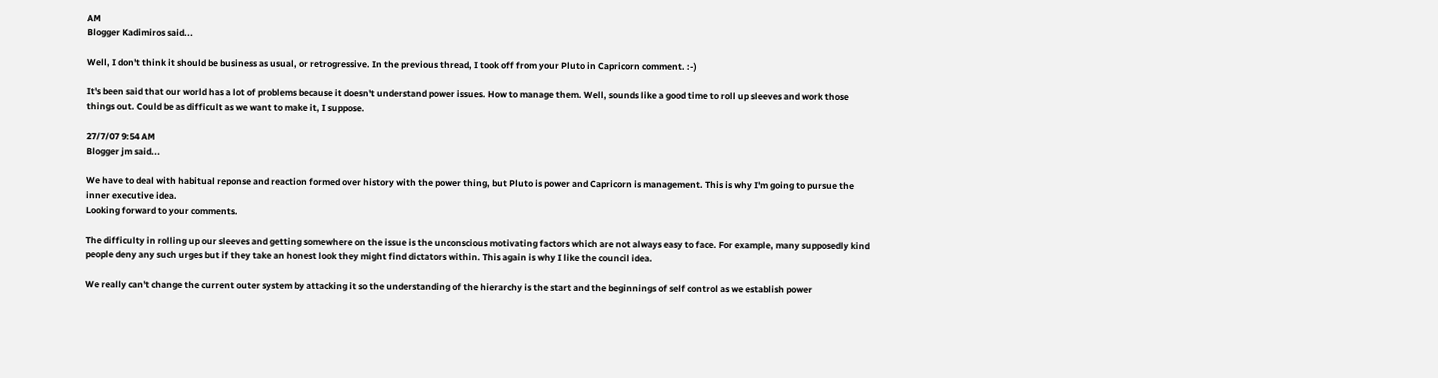AM
Blogger Kadimiros said...

Well, I don't think it should be business as usual, or retrogressive. In the previous thread, I took off from your Pluto in Capricorn comment. :-)

It's been said that our world has a lot of problems because it doesn't understand power issues. How to manage them. Well, sounds like a good time to roll up sleeves and work those things out. Could be as difficult as we want to make it, I suppose.

27/7/07 9:54 AM
Blogger jm said...

We have to deal with habitual reponse and reaction formed over history with the power thing, but Pluto is power and Capricorn is management. This is why I'm going to pursue the inner executive idea.
Looking forward to your comments.

The difficulty in rolling up our sleeves and getting somewhere on the issue is the unconscious motivating factors which are not always easy to face. For example, many supposedly kind people deny any such urges but if they take an honest look they might find dictators within. This again is why I like the council idea.

We really can't change the current outer system by attacking it so the understanding of the hierarchy is the start and the beginnings of self control as we establish power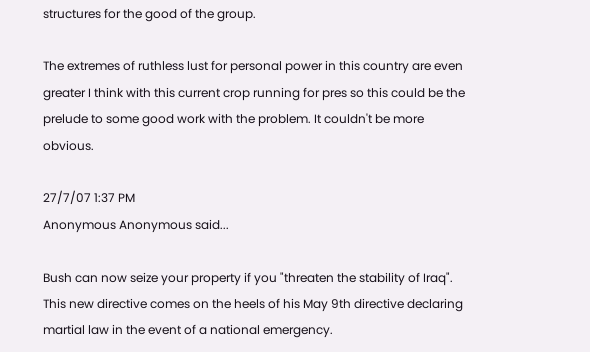structures for the good of the group.

The extremes of ruthless lust for personal power in this country are even greater I think with this current crop running for pres so this could be the prelude to some good work with the problem. It couldn't be more obvious.

27/7/07 1:37 PM
Anonymous Anonymous said...

Bush can now seize your property if you "threaten the stability of Iraq". This new directive comes on the heels of his May 9th directive declaring martial law in the event of a national emergency.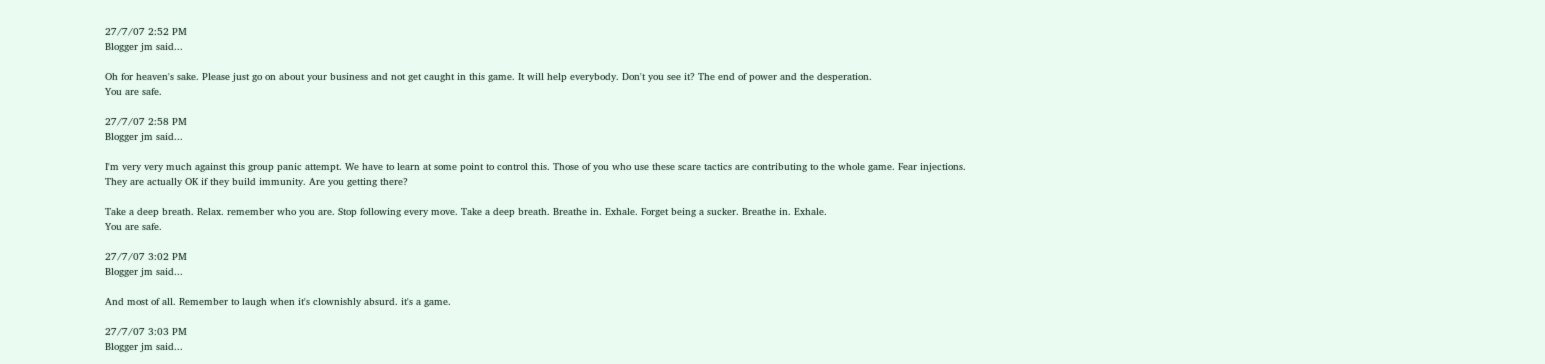27/7/07 2:52 PM
Blogger jm said...

Oh for heaven's sake. Please just go on about your business and not get caught in this game. It will help everybody. Don't you see it? The end of power and the desperation.
You are safe.

27/7/07 2:58 PM
Blogger jm said...

I'm very very much against this group panic attempt. We have to learn at some point to control this. Those of you who use these scare tactics are contributing to the whole game. Fear injections. They are actually OK if they build immunity. Are you getting there?

Take a deep breath. Relax. remember who you are. Stop following every move. Take a deep breath. Breathe in. Exhale. Forget being a sucker. Breathe in. Exhale.
You are safe.

27/7/07 3:02 PM
Blogger jm said...

And most of all. Remember to laugh when it's clownishly absurd. it's a game.

27/7/07 3:03 PM
Blogger jm said...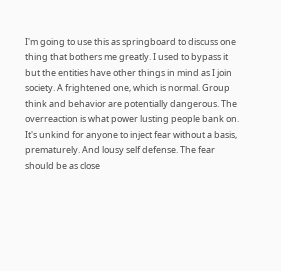I'm going to use this as springboard to discuss one thing that bothers me greatly. I used to bypass it but the entities have other things in mind as I join society. A frightened one, which is normal. Group think and behavior are potentially dangerous. The overreaction is what power lusting people bank on.
It's unkind for anyone to inject fear without a basis, prematurely. And lousy self defense. The fear should be as close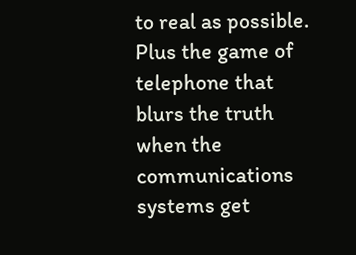to real as possible.
Plus the game of telephone that blurs the truth when the communications systems get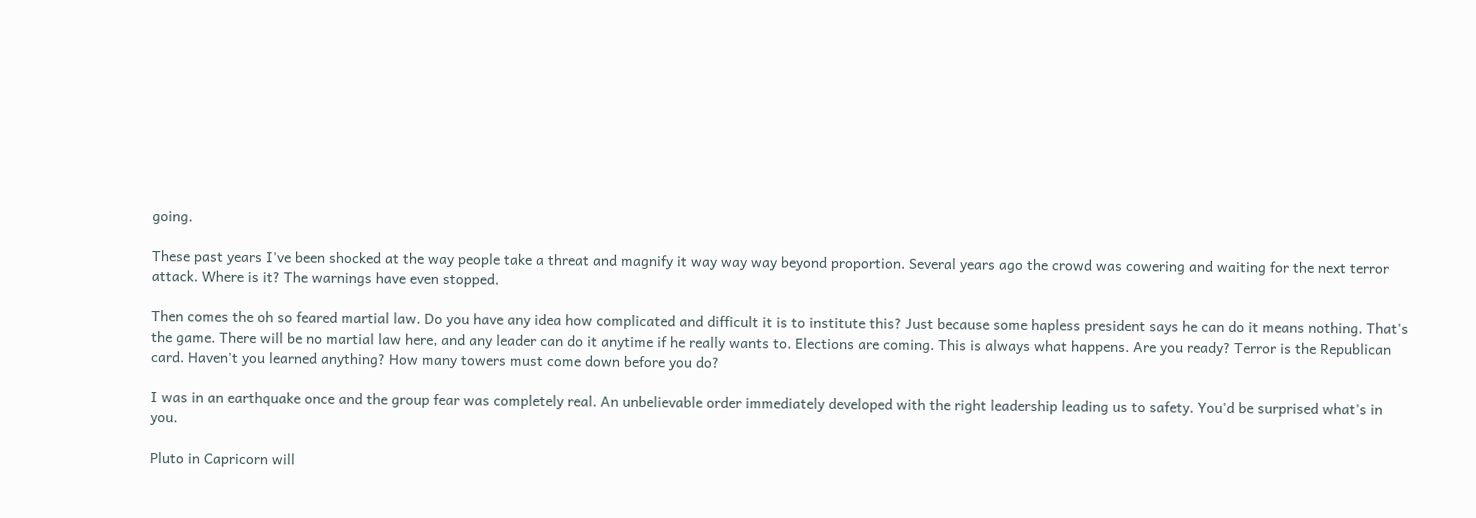going.

These past years I've been shocked at the way people take a threat and magnify it way way way beyond proportion. Several years ago the crowd was cowering and waiting for the next terror attack. Where is it? The warnings have even stopped.

Then comes the oh so feared martial law. Do you have any idea how complicated and difficult it is to institute this? Just because some hapless president says he can do it means nothing. That's the game. There will be no martial law here, and any leader can do it anytime if he really wants to. Elections are coming. This is always what happens. Are you ready? Terror is the Republican card. Haven't you learned anything? How many towers must come down before you do?

I was in an earthquake once and the group fear was completely real. An unbelievable order immediately developed with the right leadership leading us to safety. You'd be surprised what's in you.

Pluto in Capricorn will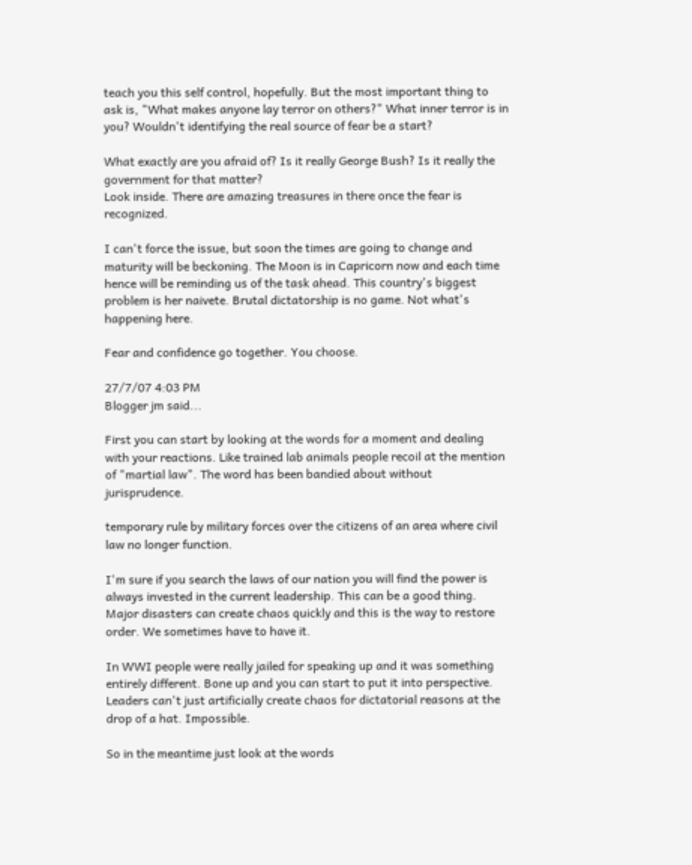teach you this self control, hopefully. But the most important thing to ask is, "What makes anyone lay terror on others?" What inner terror is in you? Wouldn't identifying the real source of fear be a start?

What exactly are you afraid of? Is it really George Bush? Is it really the government for that matter?
Look inside. There are amazing treasures in there once the fear is recognized.

I can't force the issue, but soon the times are going to change and maturity will be beckoning. The Moon is in Capricorn now and each time hence will be reminding us of the task ahead. This country's biggest problem is her naivete. Brutal dictatorship is no game. Not what's happening here.

Fear and confidence go together. You choose.

27/7/07 4:03 PM
Blogger jm said...

First you can start by looking at the words for a moment and dealing with your reactions. Like trained lab animals people recoil at the mention of "martial law". The word has been bandied about without jurisprudence.

temporary rule by military forces over the citizens of an area where civil law no longer function.

I'm sure if you search the laws of our nation you will find the power is always invested in the current leadership. This can be a good thing. Major disasters can create chaos quickly and this is the way to restore order. We sometimes have to have it.

In WWI people were really jailed for speaking up and it was something entirely different. Bone up and you can start to put it into perspective. Leaders can't just artificially create chaos for dictatorial reasons at the drop of a hat. Impossible.

So in the meantime just look at the words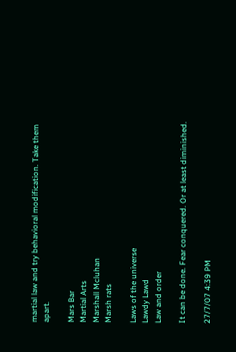martial law and try behavioral modification. Take them apart.

Mars Bar
Martial Arts
Marshall Mcluhan
Marsh rats

Laws of the universe
Lawdy Lawd
Law and order

It can be done. Fear conquered. Or at least diminished.

27/7/07 4:39 PM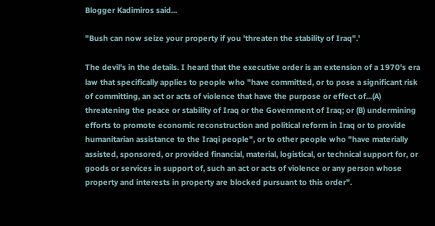Blogger Kadimiros said...

"Bush can now seize your property if you 'threaten the stability of Iraq".'

The devil's in the details. I heard that the executive order is an extension of a 1970's era law that specifically applies to people who "have committed, or to pose a significant risk of committing, an act or acts of violence that have the purpose or effect of...(A) threatening the peace or stability of Iraq or the Government of Iraq; or (B) undermining efforts to promote economic reconstruction and political reform in Iraq or to provide humanitarian assistance to the Iraqi people", or to other people who "have materially assisted, sponsored, or provided financial, material, logistical, or technical support for, or goods or services in support of, such an act or acts of violence or any person whose property and interests in property are blocked pursuant to this order".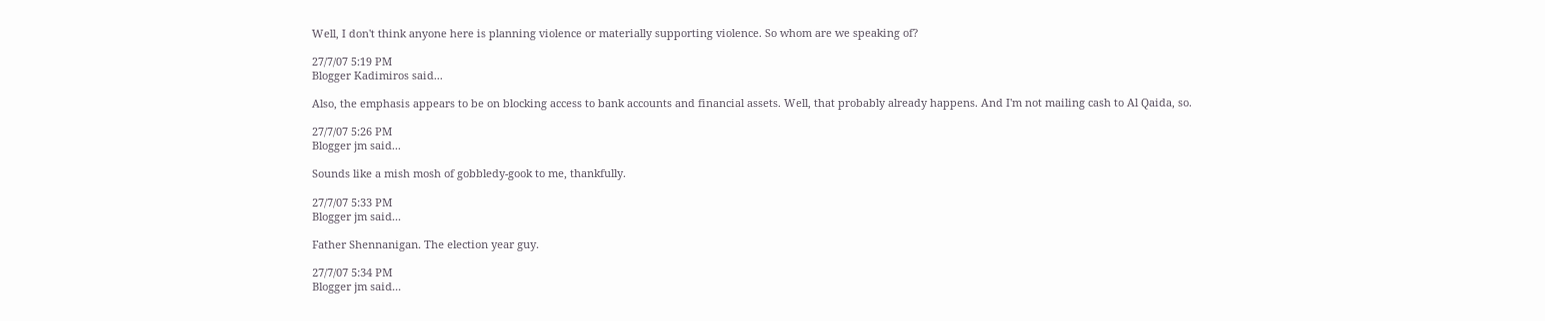Well, I don't think anyone here is planning violence or materially supporting violence. So whom are we speaking of?

27/7/07 5:19 PM
Blogger Kadimiros said...

Also, the emphasis appears to be on blocking access to bank accounts and financial assets. Well, that probably already happens. And I'm not mailing cash to Al Qaida, so.

27/7/07 5:26 PM
Blogger jm said...

Sounds like a mish mosh of gobbledy-gook to me, thankfully.

27/7/07 5:33 PM
Blogger jm said...

Father Shennanigan. The election year guy.

27/7/07 5:34 PM
Blogger jm said...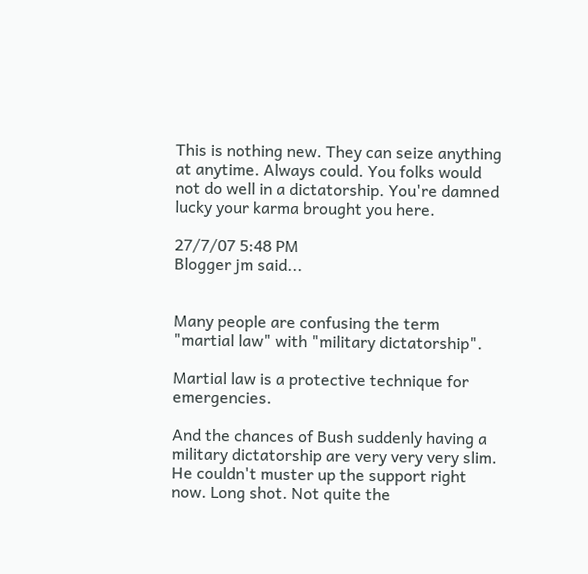This is nothing new. They can seize anything at anytime. Always could. You folks would not do well in a dictatorship. You're damned lucky your karma brought you here.

27/7/07 5:48 PM
Blogger jm said...


Many people are confusing the term "martial law" with "military dictatorship".

Martial law is a protective technique for emergencies.

And the chances of Bush suddenly having a military dictatorship are very very very slim. He couldn't muster up the support right now. Long shot. Not quite the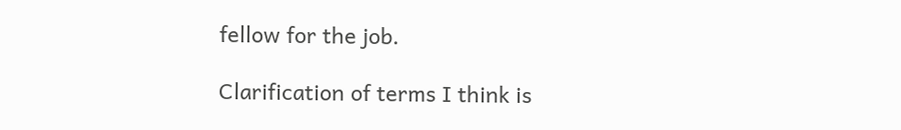fellow for the job.

Clarification of terms I think is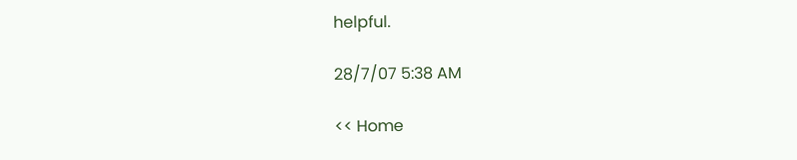helpful.

28/7/07 5:38 AM

<< Home